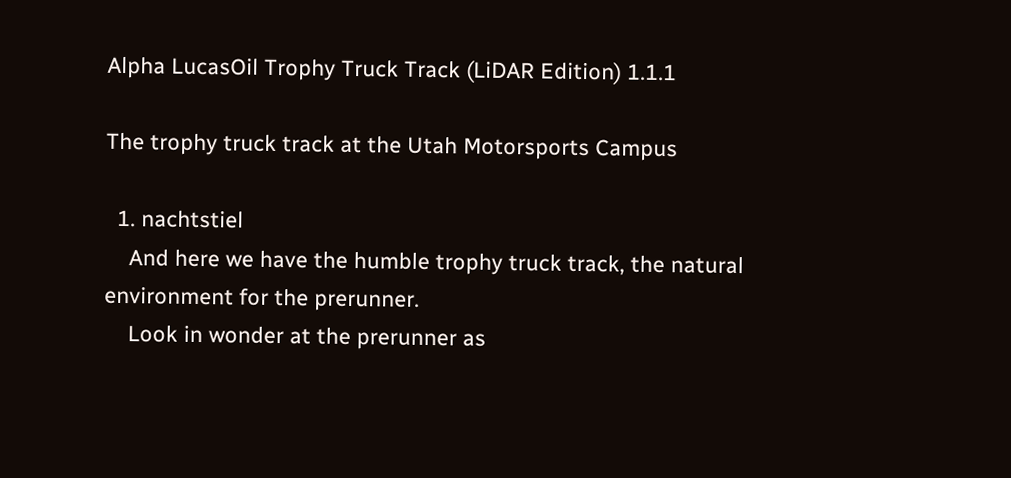Alpha LucasOil Trophy Truck Track (LiDAR Edition) 1.1.1

The trophy truck track at the Utah Motorsports Campus

  1. nachtstiel
    And here we have the humble trophy truck track, the natural environment for the prerunner.
    Look in wonder at the prerunner as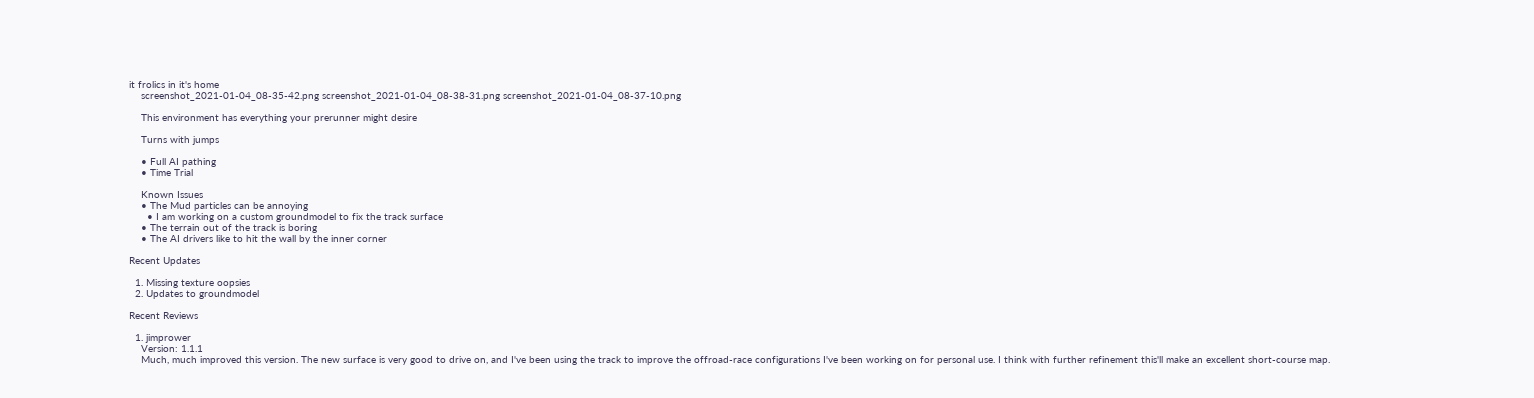it frolics in it's home
    screenshot_2021-01-04_08-35-42.png screenshot_2021-01-04_08-38-31.png screenshot_2021-01-04_08-37-10.png

    This environment has everything your prerunner might desire

    Turns with jumps

    • Full AI pathing
    • Time Trial

    Known Issues
    • The Mud particles can be annoying
      • I am working on a custom groundmodel to fix the track surface
    • The terrain out of the track is boring
    • The AI drivers like to hit the wall by the inner corner

Recent Updates

  1. Missing texture oopsies
  2. Updates to groundmodel

Recent Reviews

  1. jimprower
    Version: 1.1.1
    Much, much improved this version. The new surface is very good to drive on, and I've been using the track to improve the offroad-race configurations I've been working on for personal use. I think with further refinement this'll make an excellent short-course map.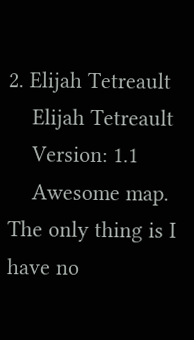2. Elijah Tetreault
    Elijah Tetreault
    Version: 1.1
    Awesome map. The only thing is I have no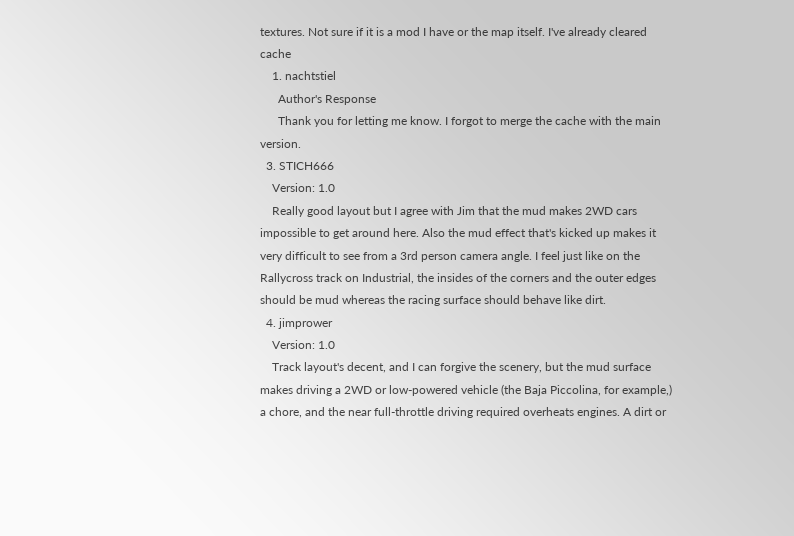textures. Not sure if it is a mod I have or the map itself. I've already cleared cache
    1. nachtstiel
      Author's Response
      Thank you for letting me know. I forgot to merge the cache with the main version.
  3. STICH666
    Version: 1.0
    Really good layout but I agree with Jim that the mud makes 2WD cars impossible to get around here. Also the mud effect that's kicked up makes it very difficult to see from a 3rd person camera angle. I feel just like on the Rallycross track on Industrial, the insides of the corners and the outer edges should be mud whereas the racing surface should behave like dirt.
  4. jimprower
    Version: 1.0
    Track layout's decent, and I can forgive the scenery, but the mud surface makes driving a 2WD or low-powered vehicle (the Baja Piccolina, for example,) a chore, and the near full-throttle driving required overheats engines. A dirt or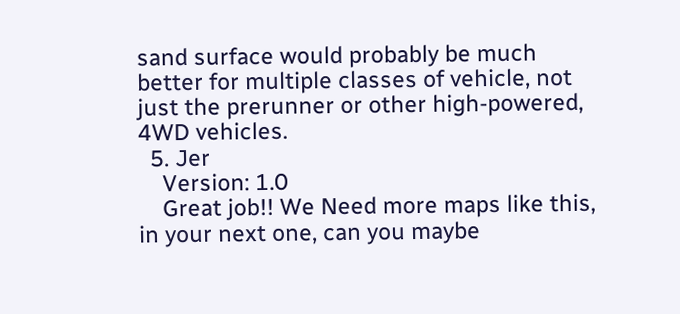sand surface would probably be much better for multiple classes of vehicle, not just the prerunner or other high-powered, 4WD vehicles.
  5. Jer
    Version: 1.0
    Great job!! We Need more maps like this, in your next one, can you maybe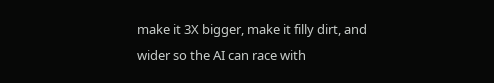make it 3X bigger, make it filly dirt, and wider so the AI can race with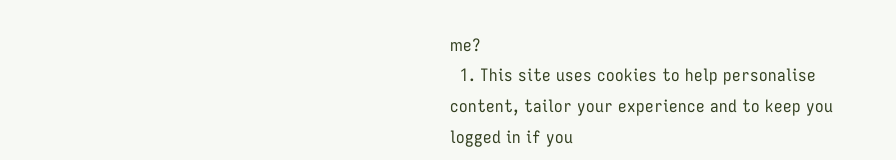me?
  1. This site uses cookies to help personalise content, tailor your experience and to keep you logged in if you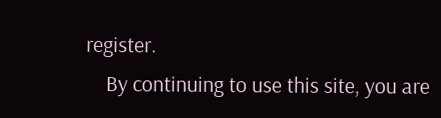register.
    By continuing to use this site, you are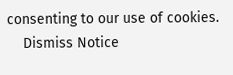consenting to our use of cookies.
    Dismiss Notice